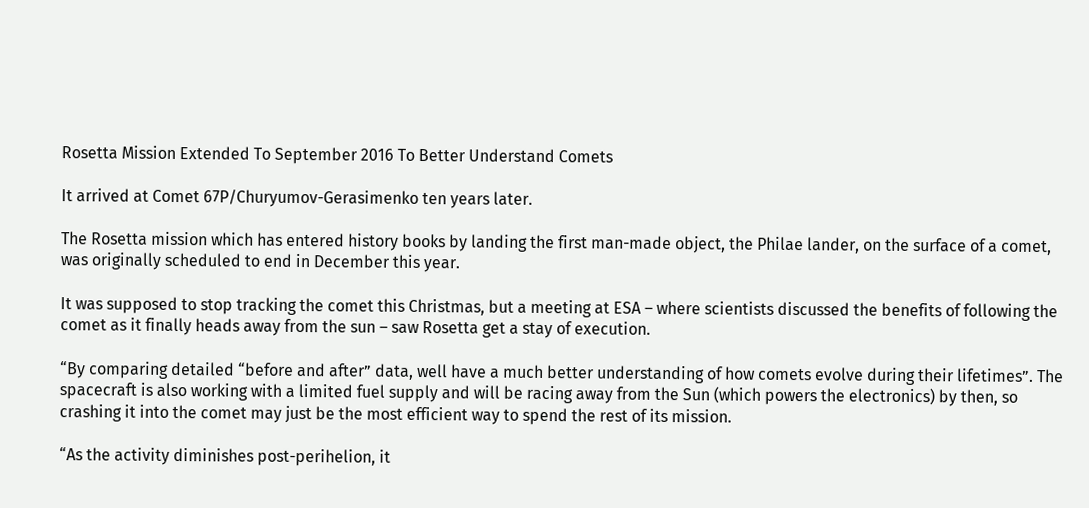Rosetta Mission Extended To September 2016 To Better Understand Comets

It arrived at Comet 67P/Churyumov-Gerasimenko ten years later.

The Rosetta mission which has entered history books by landing the first man-made object, the Philae lander, on the surface of a comet, was originally scheduled to end in December this year.

It was supposed to stop tracking the comet this Christmas, but a meeting at ESA – where scientists discussed the benefits of following the comet as it finally heads away from the sun – saw Rosetta get a stay of execution.

“By comparing detailed “before and after” data, well have a much better understanding of how comets evolve during their lifetimes”. The spacecraft is also working with a limited fuel supply and will be racing away from the Sun (which powers the electronics) by then, so crashing it into the comet may just be the most efficient way to spend the rest of its mission.

“As the activity diminishes post-perihelion, it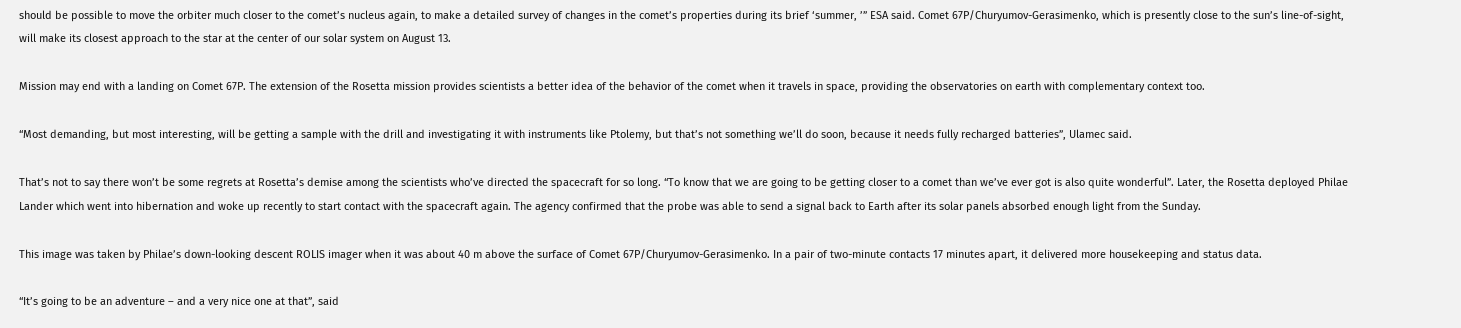should be possible to move the orbiter much closer to the comet’s nucleus again, to make a detailed survey of changes in the comet’s properties during its brief ‘summer, ’” ESA said. Comet 67P/Churyumov-Gerasimenko, which is presently close to the sun’s line-of-sight, will make its closest approach to the star at the center of our solar system on August 13.

Mission may end with a landing on Comet 67P. The extension of the Rosetta mission provides scientists a better idea of the behavior of the comet when it travels in space, providing the observatories on earth with complementary context too.

“Most demanding, but most interesting, will be getting a sample with the drill and investigating it with instruments like Ptolemy, but that’s not something we’ll do soon, because it needs fully recharged batteries”, Ulamec said.

That’s not to say there won’t be some regrets at Rosetta’s demise among the scientists who’ve directed the spacecraft for so long. “To know that we are going to be getting closer to a comet than we’ve ever got is also quite wonderful”. Later, the Rosetta deployed Philae Lander which went into hibernation and woke up recently to start contact with the spacecraft again. The agency confirmed that the probe was able to send a signal back to Earth after its solar panels absorbed enough light from the Sunday.

This image was taken by Philae’s down-looking descent ROLIS imager when it was about 40 m above the surface of Comet 67P/Churyumov-Gerasimenko. In a pair of two-minute contacts 17 minutes apart, it delivered more housekeeping and status data.

“It’s going to be an adventure – and a very nice one at that”, said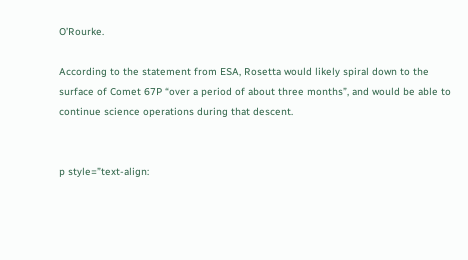O’Rourke.

According to the statement from ESA, Rosetta would likely spiral down to the surface of Comet 67P “over a period of about three months”, and would be able to continue science operations during that descent.


p style=”text-align: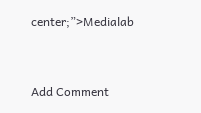center;”>Medialab


Add Comment